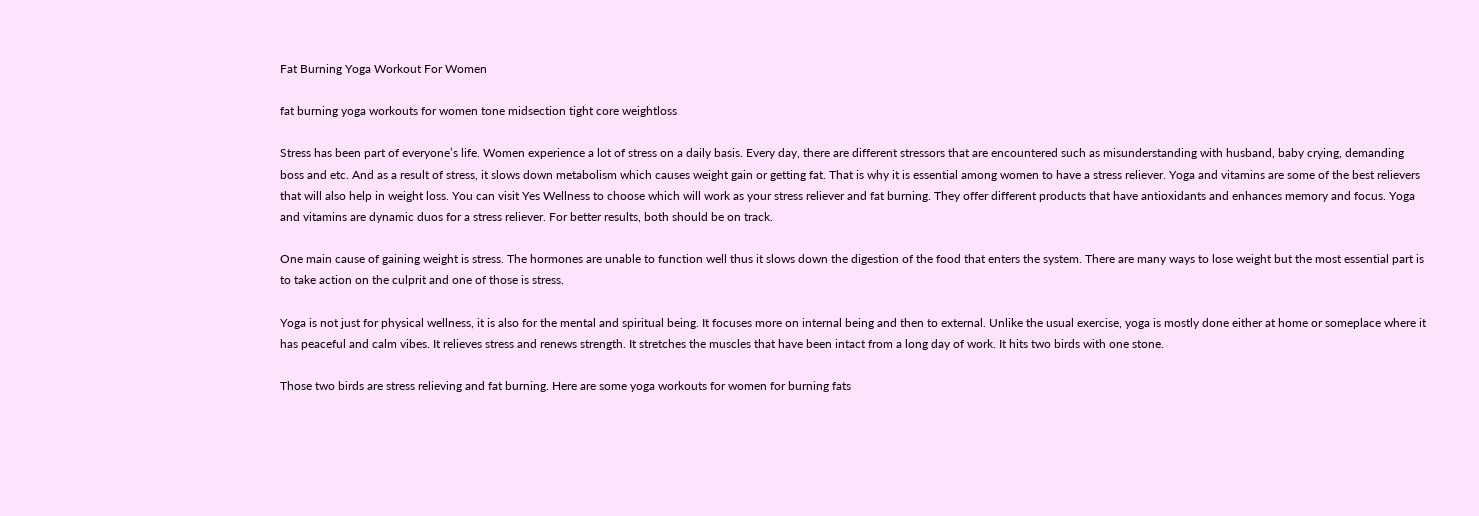Fat Burning Yoga Workout For Women

fat burning yoga workouts for women tone midsection tight core weightloss

Stress has been part of everyone’s life. Women experience a lot of stress on a daily basis. Every day, there are different stressors that are encountered such as misunderstanding with husband, baby crying, demanding boss and etc. And as a result of stress, it slows down metabolism which causes weight gain or getting fat. That is why it is essential among women to have a stress reliever. Yoga and vitamins are some of the best relievers that will also help in weight loss. You can visit Yes Wellness to choose which will work as your stress reliever and fat burning. They offer different products that have antioxidants and enhances memory and focus. Yoga and vitamins are dynamic duos for a stress reliever. For better results, both should be on track.

One main cause of gaining weight is stress. The hormones are unable to function well thus it slows down the digestion of the food that enters the system. There are many ways to lose weight but the most essential part is to take action on the culprit and one of those is stress.

Yoga is not just for physical wellness, it is also for the mental and spiritual being. It focuses more on internal being and then to external. Unlike the usual exercise, yoga is mostly done either at home or someplace where it has peaceful and calm vibes. It relieves stress and renews strength. It stretches the muscles that have been intact from a long day of work. It hits two birds with one stone.

Those two birds are stress relieving and fat burning. Here are some yoga workouts for women for burning fats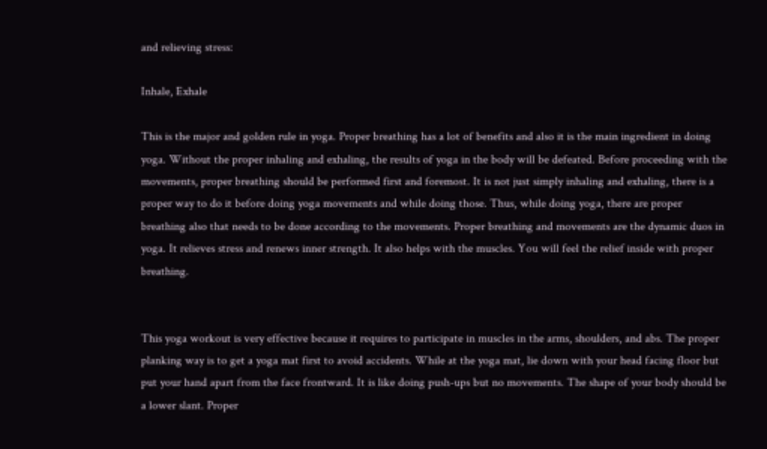and relieving stress:

Inhale, Exhale

This is the major and golden rule in yoga. Proper breathing has a lot of benefits and also it is the main ingredient in doing yoga. Without the proper inhaling and exhaling, the results of yoga in the body will be defeated. Before proceeding with the movements, proper breathing should be performed first and foremost. It is not just simply inhaling and exhaling, there is a proper way to do it before doing yoga movements and while doing those. Thus, while doing yoga, there are proper breathing also that needs to be done according to the movements. Proper breathing and movements are the dynamic duos in yoga. It relieves stress and renews inner strength. It also helps with the muscles. You will feel the relief inside with proper breathing.


This yoga workout is very effective because it requires to participate in muscles in the arms, shoulders, and abs. The proper planking way is to get a yoga mat first to avoid accidents. While at the yoga mat, lie down with your head facing floor but put your hand apart from the face frontward. It is like doing push-ups but no movements. The shape of your body should be a lower slant. Proper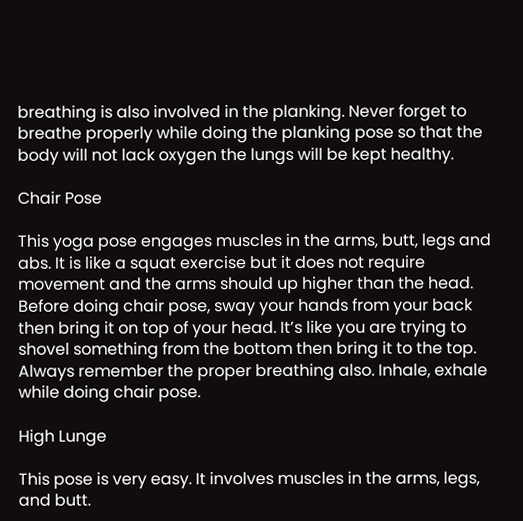breathing is also involved in the planking. Never forget to breathe properly while doing the planking pose so that the body will not lack oxygen the lungs will be kept healthy.

Chair Pose

This yoga pose engages muscles in the arms, butt, legs and abs. It is like a squat exercise but it does not require movement and the arms should up higher than the head. Before doing chair pose, sway your hands from your back then bring it on top of your head. It’s like you are trying to shovel something from the bottom then bring it to the top. Always remember the proper breathing also. Inhale, exhale while doing chair pose.

High Lunge

This pose is very easy. It involves muscles in the arms, legs, and butt.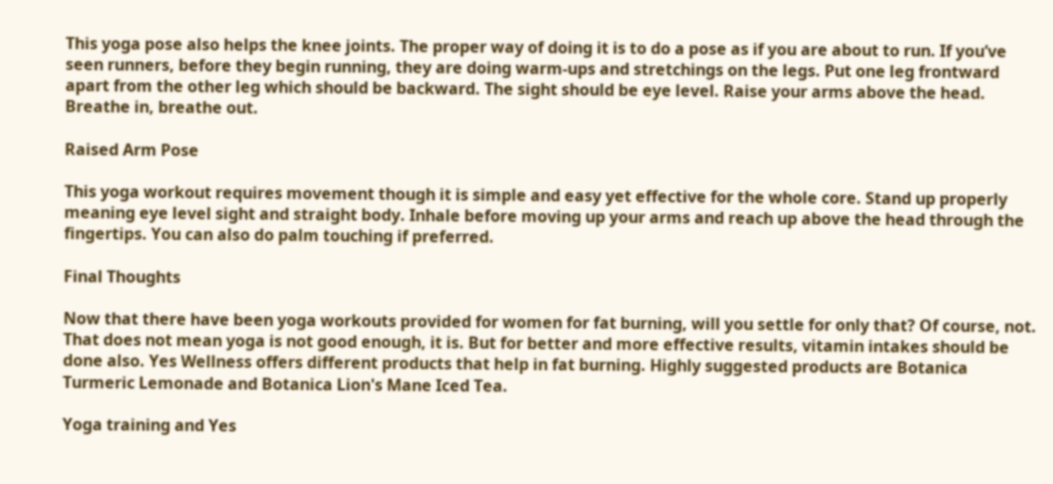This yoga pose also helps the knee joints. The proper way of doing it is to do a pose as if you are about to run. If you’ve seen runners, before they begin running, they are doing warm-ups and stretchings on the legs. Put one leg frontward apart from the other leg which should be backward. The sight should be eye level. Raise your arms above the head. Breathe in, breathe out.

Raised Arm Pose

This yoga workout requires movement though it is simple and easy yet effective for the whole core. Stand up properly meaning eye level sight and straight body. Inhale before moving up your arms and reach up above the head through the fingertips. You can also do palm touching if preferred.

Final Thoughts

Now that there have been yoga workouts provided for women for fat burning, will you settle for only that? Of course, not. That does not mean yoga is not good enough, it is. But for better and more effective results, vitamin intakes should be done also. Yes Wellness offers different products that help in fat burning. Highly suggested products are Botanica Turmeric Lemonade and Botanica Lion's Mane Iced Tea.

Yoga training and Yes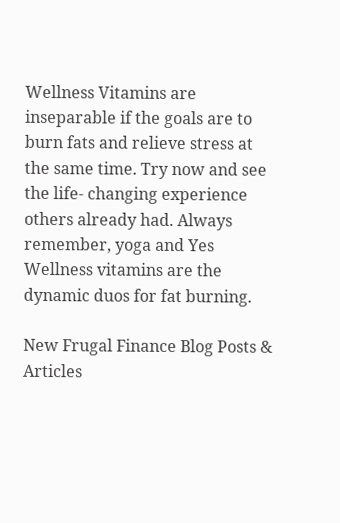Wellness Vitamins are inseparable if the goals are to burn fats and relieve stress at the same time. Try now and see the life- changing experience others already had. Always remember, yoga and Yes Wellness vitamins are the dynamic duos for fat burning.

New Frugal Finance Blog Posts & Articles